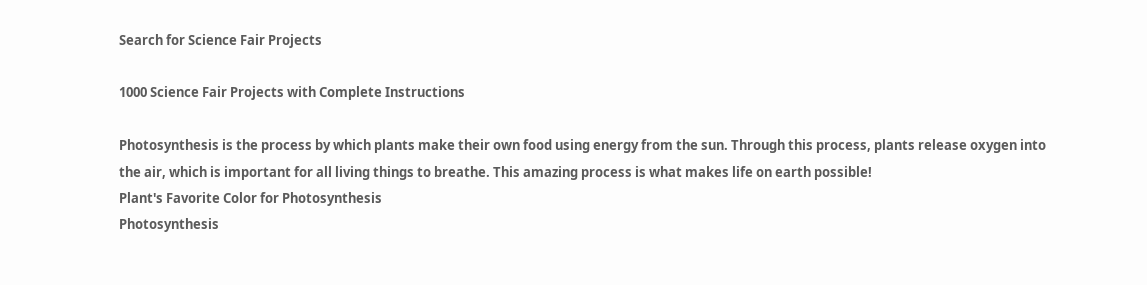Search for Science Fair Projects

1000 Science Fair Projects with Complete Instructions

Photosynthesis is the process by which plants make their own food using energy from the sun. Through this process, plants release oxygen into the air, which is important for all living things to breathe. This amazing process is what makes life on earth possible!
Plant's Favorite Color for Photosynthesis
Photosynthesis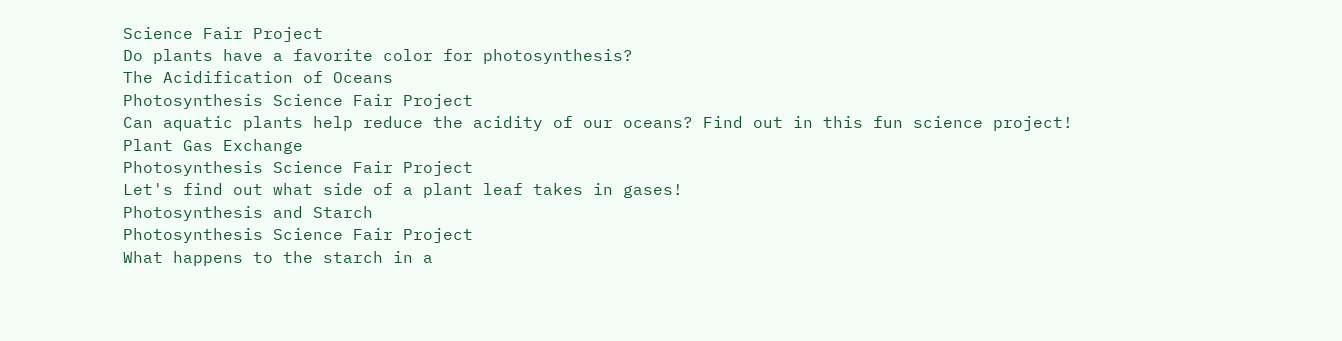Science Fair Project
Do plants have a favorite color for photosynthesis?
The Acidification of Oceans
Photosynthesis Science Fair Project
Can aquatic plants help reduce the acidity of our oceans? Find out in this fun science project!
Plant Gas Exchange
Photosynthesis Science Fair Project
Let's find out what side of a plant leaf takes in gases!
Photosynthesis and Starch
Photosynthesis Science Fair Project
What happens to the starch in a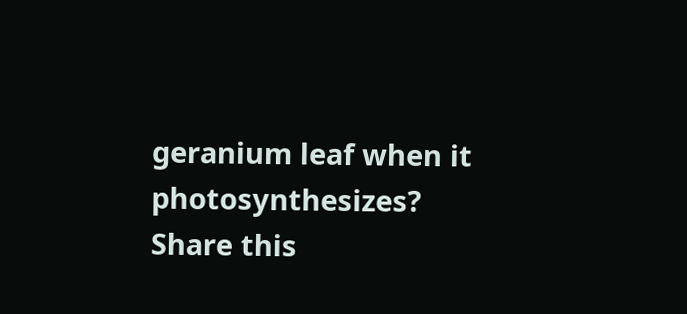geranium leaf when it photosynthesizes?
Share this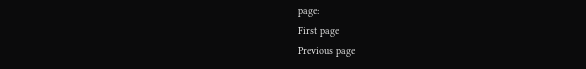page:
First page
Previous page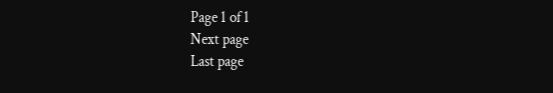Page 1 of 1
Next page
Last page